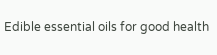Edible essential oils for good health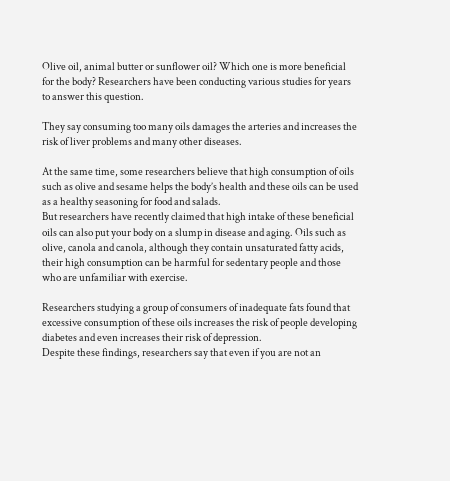Olive oil, animal butter or sunflower oil? Which one is more beneficial for the body? Researchers have been conducting various studies for years to answer this question.

They say consuming too many oils damages the arteries and increases the risk of liver problems and many other diseases.

At the same time, some researchers believe that high consumption of oils such as olive and sesame helps the body’s health and these oils can be used as a healthy seasoning for food and salads.
But researchers have recently claimed that high intake of these beneficial oils can also put your body on a slump in disease and aging. Oils such as olive, canola and canola, although they contain unsaturated fatty acids, their high consumption can be harmful for sedentary people and those who are unfamiliar with exercise.

Researchers studying a group of consumers of inadequate fats found that excessive consumption of these oils increases the risk of people developing diabetes and even increases their risk of depression.
Despite these findings, researchers say that even if you are not an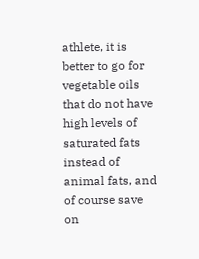athlete, it is better to go for vegetable oils that do not have high levels of saturated fats instead of animal fats, and of course save on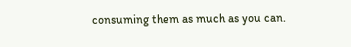consuming them as much as you can.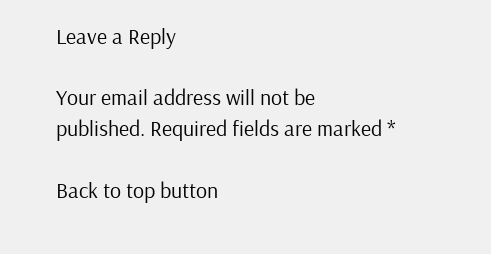Leave a Reply

Your email address will not be published. Required fields are marked *

Back to top button